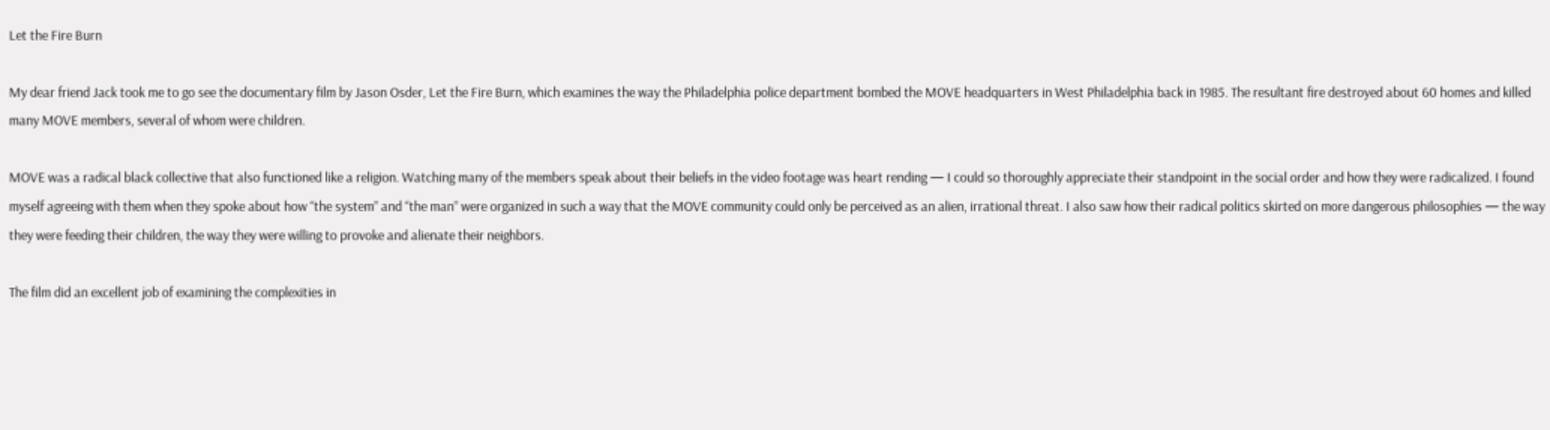Let the Fire Burn

My dear friend Jack took me to go see the documentary film by Jason Osder, Let the Fire Burn, which examines the way the Philadelphia police department bombed the MOVE headquarters in West Philadelphia back in 1985. The resultant fire destroyed about 60 homes and killed many MOVE members, several of whom were children.

MOVE was a radical black collective that also functioned like a religion. Watching many of the members speak about their beliefs in the video footage was heart rending — I could so thoroughly appreciate their standpoint in the social order and how they were radicalized. I found myself agreeing with them when they spoke about how “the system” and “the man” were organized in such a way that the MOVE community could only be perceived as an alien, irrational threat. I also saw how their radical politics skirted on more dangerous philosophies — the way they were feeding their children, the way they were willing to provoke and alienate their neighbors.

The film did an excellent job of examining the complexities in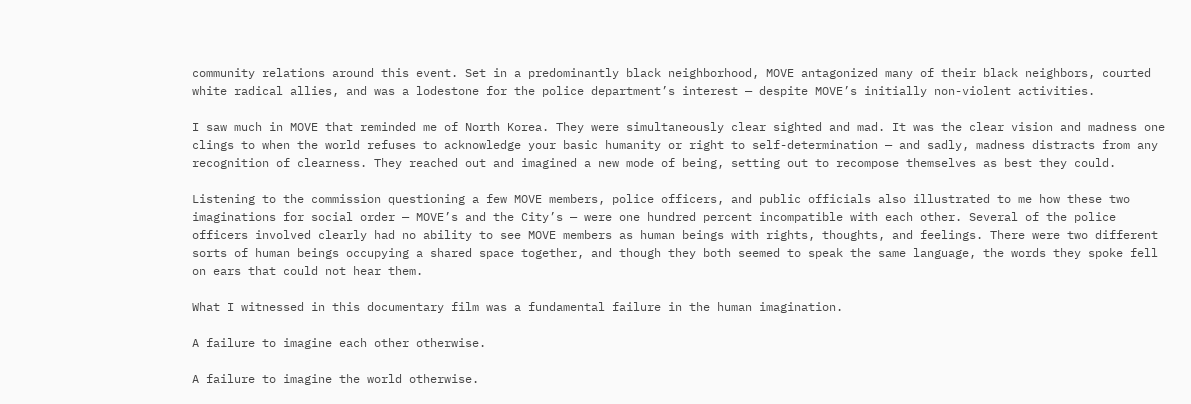community relations around this event. Set in a predominantly black neighborhood, MOVE antagonized many of their black neighbors, courted white radical allies, and was a lodestone for the police department’s interest — despite MOVE’s initially non-violent activities.

I saw much in MOVE that reminded me of North Korea. They were simultaneously clear sighted and mad. It was the clear vision and madness one clings to when the world refuses to acknowledge your basic humanity or right to self-determination — and sadly, madness distracts from any recognition of clearness. They reached out and imagined a new mode of being, setting out to recompose themselves as best they could.

Listening to the commission questioning a few MOVE members, police officers, and public officials also illustrated to me how these two imaginations for social order — MOVE’s and the City’s — were one hundred percent incompatible with each other. Several of the police officers involved clearly had no ability to see MOVE members as human beings with rights, thoughts, and feelings. There were two different sorts of human beings occupying a shared space together, and though they both seemed to speak the same language, the words they spoke fell on ears that could not hear them.

What I witnessed in this documentary film was a fundamental failure in the human imagination.

A failure to imagine each other otherwise.

A failure to imagine the world otherwise.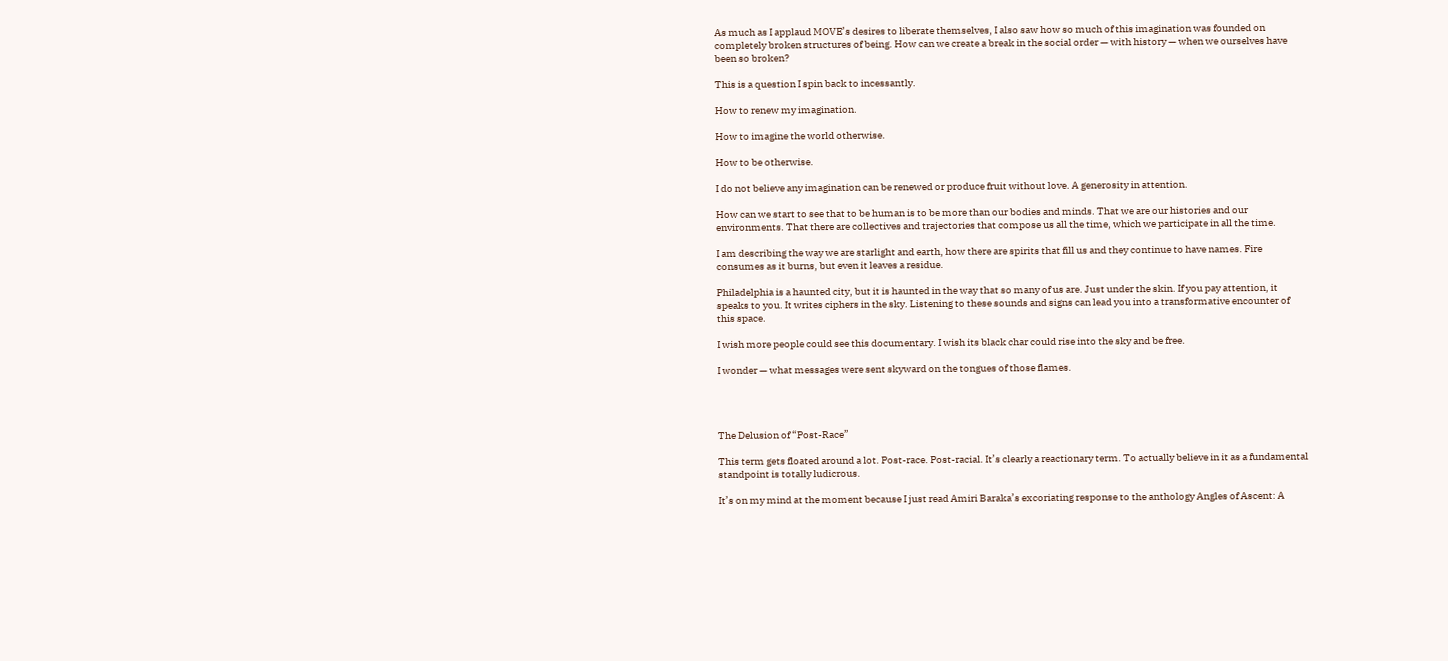As much as I applaud MOVE’s desires to liberate themselves, I also saw how so much of this imagination was founded on completely broken structures of being. How can we create a break in the social order — with history — when we ourselves have been so broken?

This is a question I spin back to incessantly.

How to renew my imagination.

How to imagine the world otherwise.

How to be otherwise.

I do not believe any imagination can be renewed or produce fruit without love. A generosity in attention.

How can we start to see that to be human is to be more than our bodies and minds. That we are our histories and our environments. That there are collectives and trajectories that compose us all the time, which we participate in all the time.

I am describing the way we are starlight and earth, how there are spirits that fill us and they continue to have names. Fire consumes as it burns, but even it leaves a residue.

Philadelphia is a haunted city, but it is haunted in the way that so many of us are. Just under the skin. If you pay attention, it speaks to you. It writes ciphers in the sky. Listening to these sounds and signs can lead you into a transformative encounter of this space.

I wish more people could see this documentary. I wish its black char could rise into the sky and be free.

I wonder — what messages were sent skyward on the tongues of those flames.




The Delusion of “Post-Race”

This term gets floated around a lot. Post-race. Post-racial. It’s clearly a reactionary term. To actually believe in it as a fundamental standpoint is totally ludicrous.

It’s on my mind at the moment because I just read Amiri Baraka’s excoriating response to the anthology Angles of Ascent: A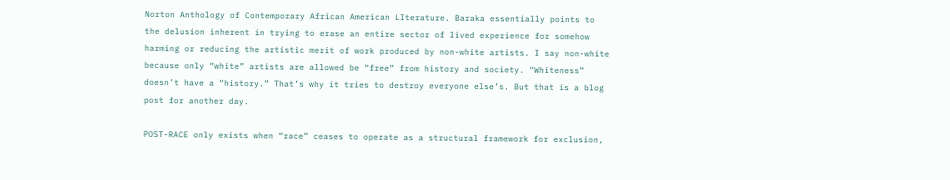Norton Anthology of Contemporary African American LIterature. Baraka essentially points to the delusion inherent in trying to erase an entire sector of lived experience for somehow harming or reducing the artistic merit of work produced by non-white artists. I say non-white because only “white” artists are allowed be “free” from history and society. “Whiteness” doesn’t have a “history.” That’s why it tries to destroy everyone else’s. But that is a blog post for another day.

POST-RACE only exists when “race” ceases to operate as a structural framework for exclusion,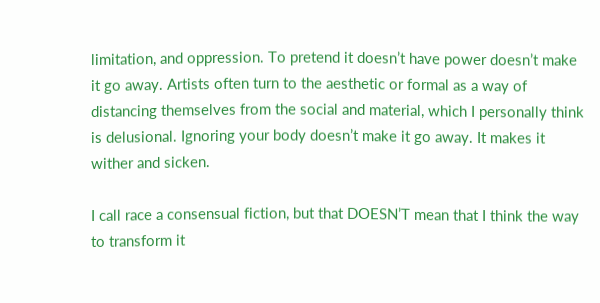limitation, and oppression. To pretend it doesn’t have power doesn’t make it go away. Artists often turn to the aesthetic or formal as a way of distancing themselves from the social and material, which I personally think is delusional. Ignoring your body doesn’t make it go away. It makes it wither and sicken.

I call race a consensual fiction, but that DOESN’T mean that I think the way to transform it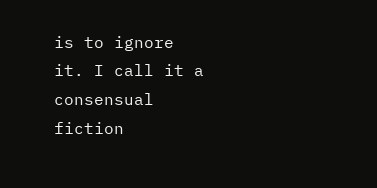is to ignore it. I call it a consensual fiction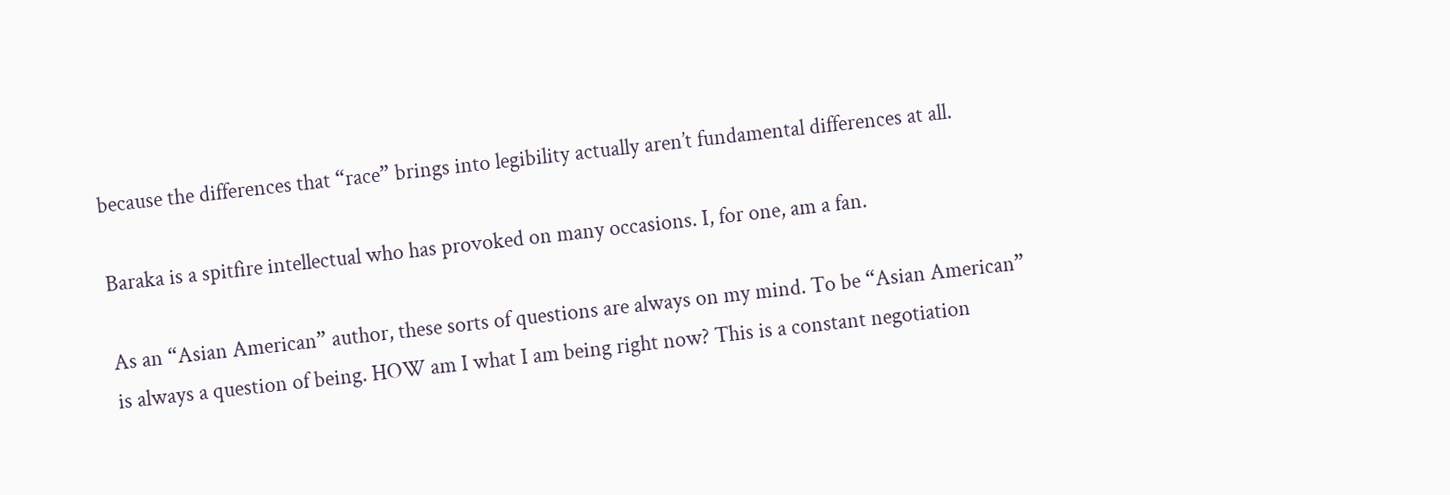because the differences that “race” brings into legibility actually aren’t fundamental differences at all.

Baraka is a spitfire intellectual who has provoked on many occasions. I, for one, am a fan.

As an “Asian American” author, these sorts of questions are always on my mind. To be “Asian American” is always a question of being. HOW am I what I am being right now? This is a constant negotiation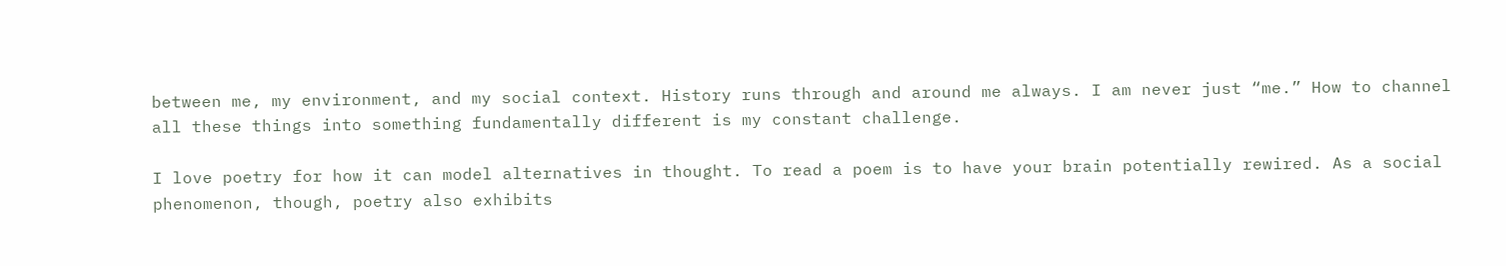between me, my environment, and my social context. History runs through and around me always. I am never just “me.” How to channel all these things into something fundamentally different is my constant challenge.

I love poetry for how it can model alternatives in thought. To read a poem is to have your brain potentially rewired. As a social phenomenon, though, poetry also exhibits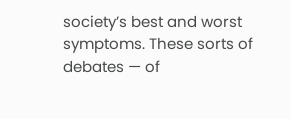society’s best and worst symptoms. These sorts of debates — of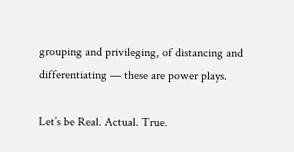grouping and privileging, of distancing and differentiating — these are power plays.

Let’s be Real. Actual. True.